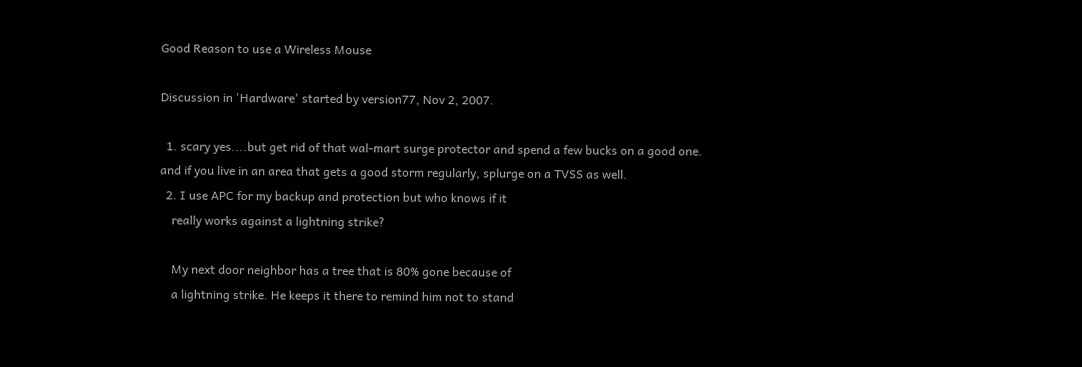Good Reason to use a Wireless Mouse

Discussion in 'Hardware' started by version77, Nov 2, 2007.

  1. scary yes....but get rid of that wal-mart surge protector and spend a few bucks on a good one. and if you live in an area that gets a good storm regularly, splurge on a TVSS as well.
  2. I use APC for my backup and protection but who knows if it
    really works against a lightning strike?

    My next door neighbor has a tree that is 80% gone because of
    a lightning strike. He keeps it there to remind him not to stand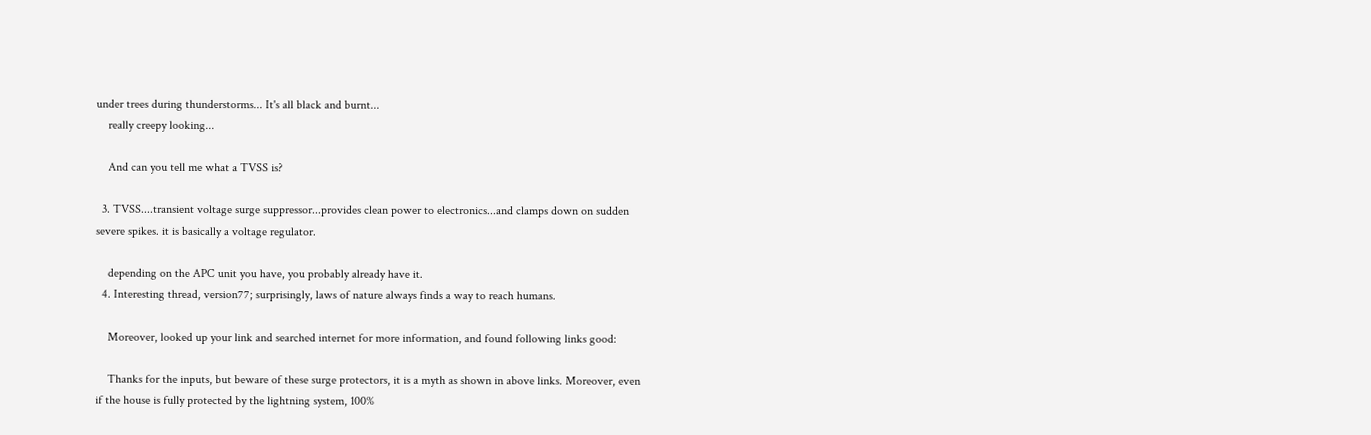under trees during thunderstorms... It's all black and burnt...
    really creepy looking...

    And can you tell me what a TVSS is?

  3. TVSS....transient voltage surge suppressor...provides clean power to electronics...and clamps down on sudden severe spikes. it is basically a voltage regulator.

    depending on the APC unit you have, you probably already have it.
  4. Interesting thread, version77; surprisingly, laws of nature always finds a way to reach humans.

    Moreover, looked up your link and searched internet for more information, and found following links good:

    Thanks for the inputs, but beware of these surge protectors, it is a myth as shown in above links. Moreover, even if the house is fully protected by the lightning system, 100%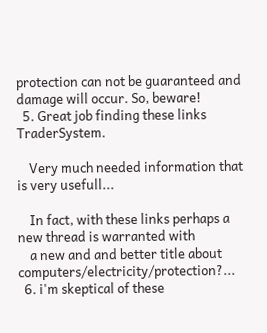protection can not be guaranteed and damage will occur. So, beware!
  5. Great job finding these links TraderSystem.

    Very much needed information that is very usefull...

    In fact, with these links perhaps a new thread is warranted with
    a new and and better title about computers/electricity/protection?...
  6. i'm skeptical of these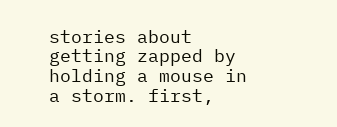stories about getting zapped by holding a mouse in a storm. first,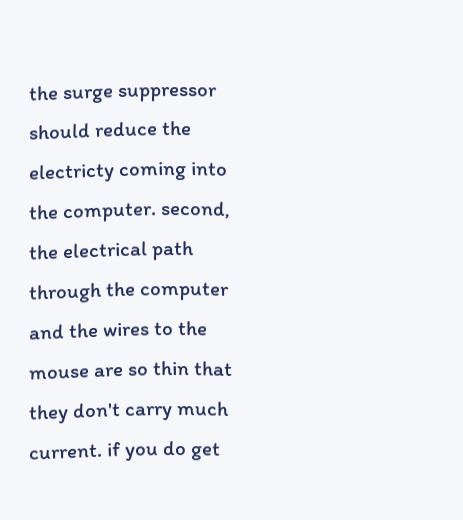the surge suppressor should reduce the electricty coming into the computer. second, the electrical path through the computer and the wires to the mouse are so thin that they don't carry much current. if you do get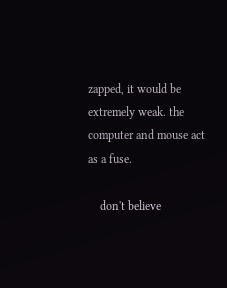zapped, it would be extremely weak. the computer and mouse act as a fuse.

    don't believe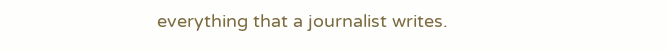everything that a journalist writes.